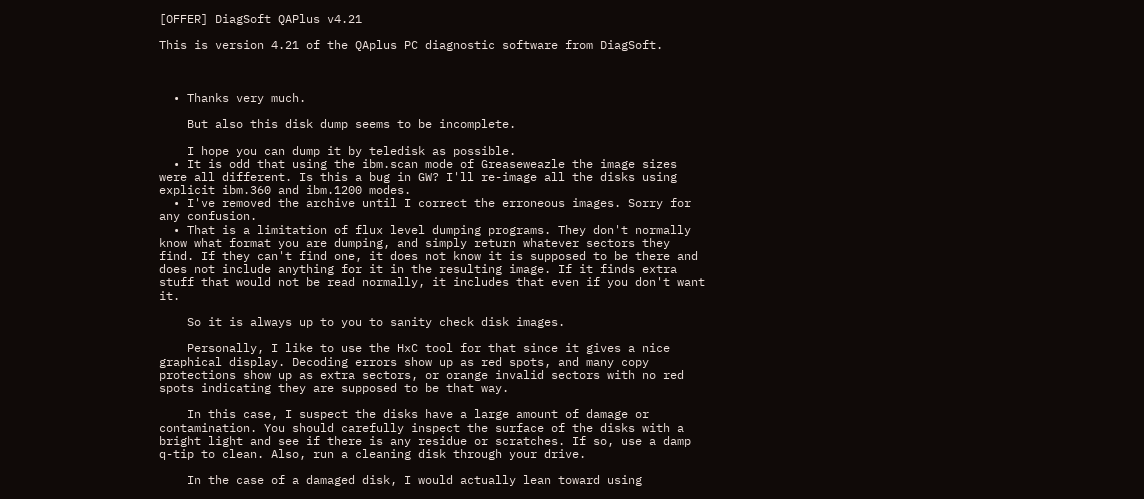[OFFER] DiagSoft QAPlus v4.21

This is version 4.21 of the QAplus PC diagnostic software from DiagSoft.



  • Thanks very much.

    But also this disk dump seems to be incomplete.

    I hope you can dump it by teledisk as possible.
  • It is odd that using the ibm.scan mode of Greaseweazle the image sizes were all different. Is this a bug in GW? I'll re-image all the disks using explicit ibm.360 and ibm.1200 modes.
  • I've removed the archive until I correct the erroneous images. Sorry for any confusion.
  • That is a limitation of flux level dumping programs. They don't normally know what format you are dumping, and simply return whatever sectors they find. If they can't find one, it does not know it is supposed to be there and does not include anything for it in the resulting image. If it finds extra stuff that would not be read normally, it includes that even if you don't want it.

    So it is always up to you to sanity check disk images.

    Personally, I like to use the HxC tool for that since it gives a nice graphical display. Decoding errors show up as red spots, and many copy protections show up as extra sectors, or orange invalid sectors with no red spots indicating they are supposed to be that way.

    In this case, I suspect the disks have a large amount of damage or contamination. You should carefully inspect the surface of the disks with a bright light and see if there is any residue or scratches. If so, use a damp q-tip to clean. Also, run a cleaning disk through your drive.

    In the case of a damaged disk, I would actually lean toward using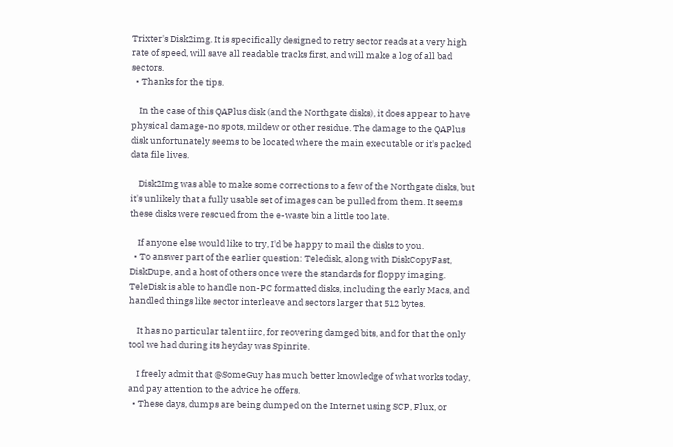Trixter's Disk2img. It is specifically designed to retry sector reads at a very high rate of speed, will save all readable tracks first, and will make a log of all bad sectors.
  • Thanks for the tips.

    In the case of this QAPlus disk (and the Northgate disks), it does appear to have physical damage-no spots, mildew or other residue. The damage to the QAPlus disk unfortunately seems to be located where the main executable or it's packed data file lives.

    Disk2Img was able to make some corrections to a few of the Northgate disks, but it's unlikely that a fully usable set of images can be pulled from them. It seems these disks were rescued from the e-waste bin a little too late.

    If anyone else would like to try, I'd be happy to mail the disks to you.
  • To answer part of the earlier question: Teledisk, along with DiskCopyFast, DiskDupe, and a host of others once were the standards for floppy imaging. TeleDisk is able to handle non-PC formatted disks, including the early Macs, and handled things like sector interleave and sectors larger that 512 bytes.

    It has no particular talent iirc, for reovering damged bits, and for that the only tool we had during its heyday was Spinrite.

    I freely admit that @SomeGuy has much better knowledge of what works today, and pay attention to the advice he offers.
  • These days, dumps are being dumped on the Internet using SCP, Flux, or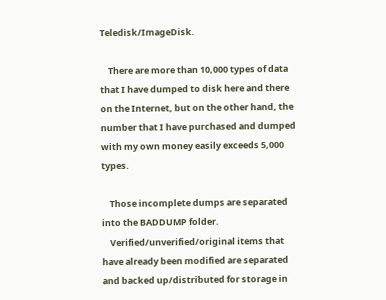Teledisk/ImageDisk.

    There are more than 10,000 types of data that I have dumped to disk here and there on the Internet, but on the other hand, the number that I have purchased and dumped with my own money easily exceeds 5,000 types.

    Those incomplete dumps are separated into the BADDUMP folder.
    Verified/unverified/original items that have already been modified are separated and backed up/distributed for storage in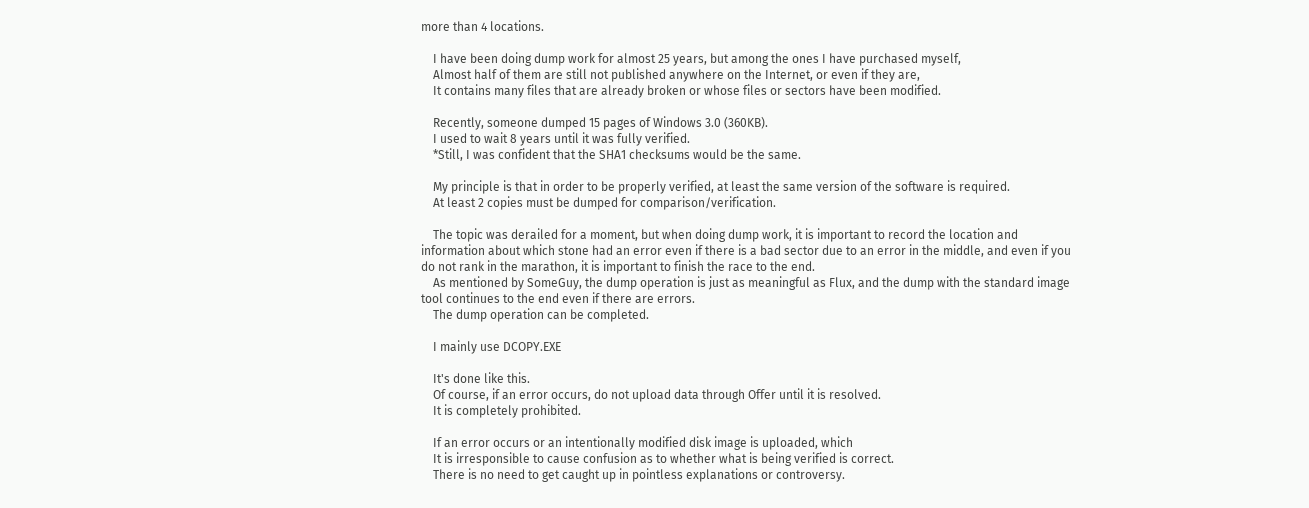more than 4 locations.

    I have been doing dump work for almost 25 years, but among the ones I have purchased myself,
    Almost half of them are still not published anywhere on the Internet, or even if they are,
    It contains many files that are already broken or whose files or sectors have been modified.

    Recently, someone dumped 15 pages of Windows 3.0 (360KB).
    I used to wait 8 years until it was fully verified.
    *Still, I was confident that the SHA1 checksums would be the same.

    My principle is that in order to be properly verified, at least the same version of the software is required.
    At least 2 copies must be dumped for comparison/verification.

    The topic was derailed for a moment, but when doing dump work, it is important to record the location and information about which stone had an error even if there is a bad sector due to an error in the middle, and even if you do not rank in the marathon, it is important to finish the race to the end.
    As mentioned by SomeGuy, the dump operation is just as meaningful as Flux, and the dump with the standard image tool continues to the end even if there are errors.
    The dump operation can be completed.

    I mainly use DCOPY.EXE

    It's done like this.
    Of course, if an error occurs, do not upload data through Offer until it is resolved.
    It is completely prohibited.

    If an error occurs or an intentionally modified disk image is uploaded, which
    It is irresponsible to cause confusion as to whether what is being verified is correct.
    There is no need to get caught up in pointless explanations or controversy.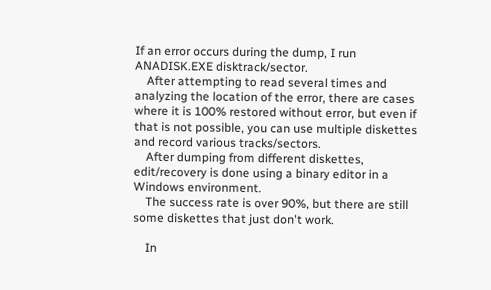If an error occurs during the dump, I run ANADISK.EXE disktrack/sector.
    After attempting to read several times and analyzing the location of the error, there are cases where it is 100% restored without error, but even if that is not possible, you can use multiple diskettes and record various tracks/sectors.
    After dumping from different diskettes, edit/recovery is done using a binary editor in a Windows environment.
    The success rate is over 90%, but there are still some diskettes that just don't work.

    In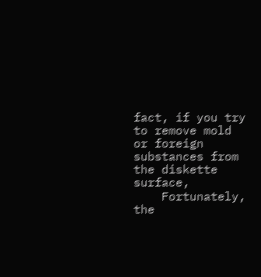fact, if you try to remove mold or foreign substances from the diskette surface,
    Fortunately, the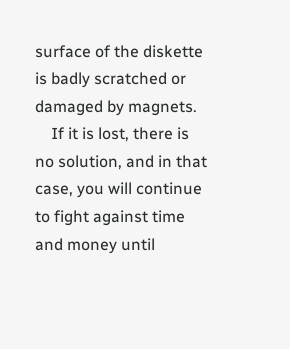surface of the diskette is badly scratched or damaged by magnets.
    If it is lost, there is no solution, and in that case, you will continue to fight against time and money until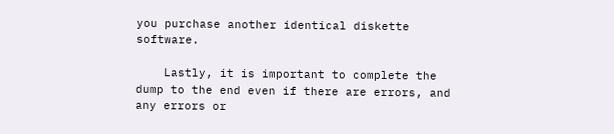you purchase another identical diskette software.

    Lastly, it is important to complete the dump to the end even if there are errors, and any errors or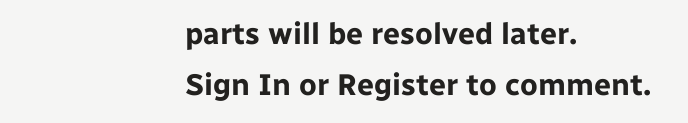parts will be resolved later.
Sign In or Register to comment.